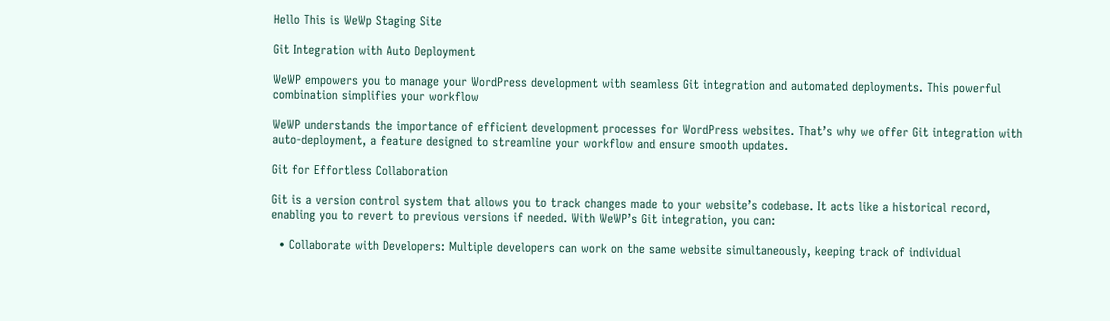Hello This is WeWp Staging Site

Git Integration with Auto Deployment

WeWP empowers you to manage your WordPress development with seamless Git integration and automated deployments. This powerful combination simplifies your workflow

WeWP understands the importance of efficient development processes for WordPress websites. That’s why we offer Git integration with auto-deployment, a feature designed to streamline your workflow and ensure smooth updates.

Git for Effortless Collaboration

Git is a version control system that allows you to track changes made to your website’s codebase. It acts like a historical record, enabling you to revert to previous versions if needed. With WeWP’s Git integration, you can:

  • Collaborate with Developers: Multiple developers can work on the same website simultaneously, keeping track of individual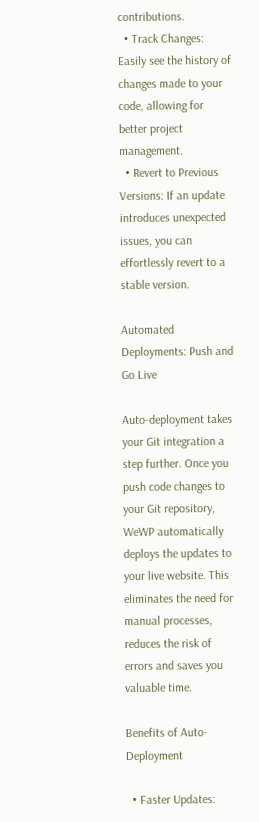contributions.
  • Track Changes: Easily see the history of changes made to your code, allowing for better project management.
  • Revert to Previous Versions: If an update introduces unexpected issues, you can effortlessly revert to a stable version.

Automated Deployments: Push and Go Live

Auto-deployment takes your Git integration a step further. Once you push code changes to your Git repository, WeWP automatically deploys the updates to your live website. This eliminates the need for manual processes, reduces the risk of errors and saves you valuable time.

Benefits of Auto-Deployment

  • Faster Updates: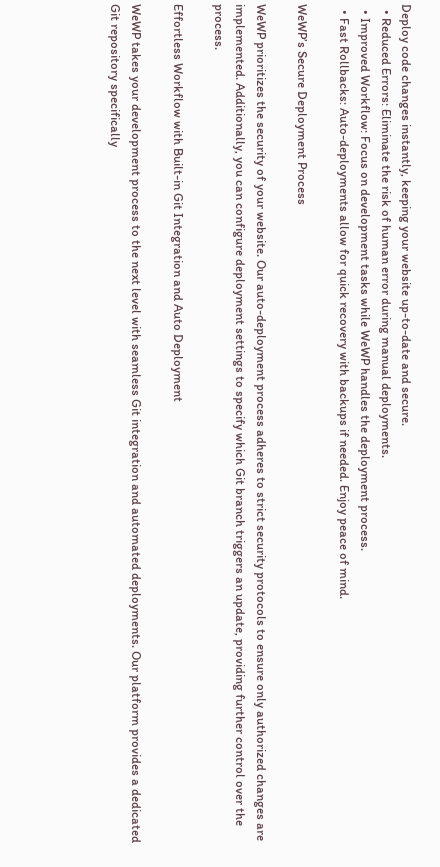Deploy code changes instantly, keeping your website up-to-date and secure.
  • Reduced Errors: Eliminate the risk of human error during manual deployments.
  • Improved Workflow: Focus on development tasks while WeWP handles the deployment process.
  • Fast Rollbacks: Auto-deployments allow for quick recovery with backups if needed. Enjoy peace of mind.

WeWP’s Secure Deployment Process

WeWP prioritizes the security of your website. Our auto-deployment process adheres to strict security protocols to ensure only authorized changes are implemented. Additionally, you can configure deployment settings to specify which Git branch triggers an update, providing further control over the process.

Effortless Workflow with Built-in Git Integration and Auto Deployment

WeWP takes your development process to the next level with seamless Git integration and automated deployments. Our platform provides a dedicated Git repository specifically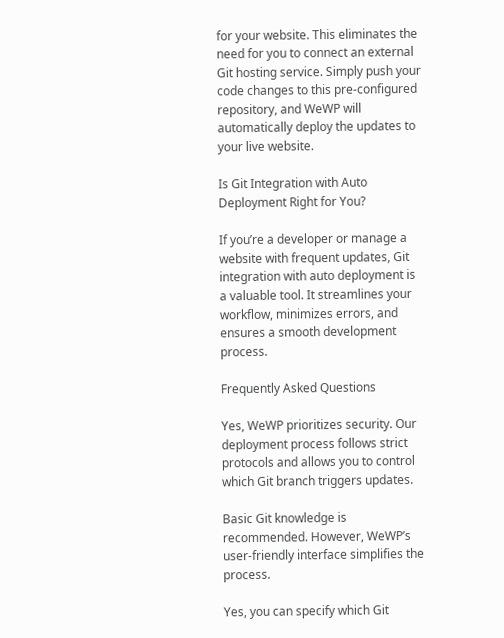for your website. This eliminates the need for you to connect an external Git hosting service. Simply push your code changes to this pre-configured repository, and WeWP will automatically deploy the updates to your live website.

Is Git Integration with Auto Deployment Right for You?

If you’re a developer or manage a website with frequent updates, Git integration with auto deployment is a valuable tool. It streamlines your workflow, minimizes errors, and ensures a smooth development process.

Frequently Asked Questions

Yes, WeWP prioritizes security. Our deployment process follows strict protocols and allows you to control which Git branch triggers updates.

Basic Git knowledge is recommended. However, WeWP’s user-friendly interface simplifies the process.

Yes, you can specify which Git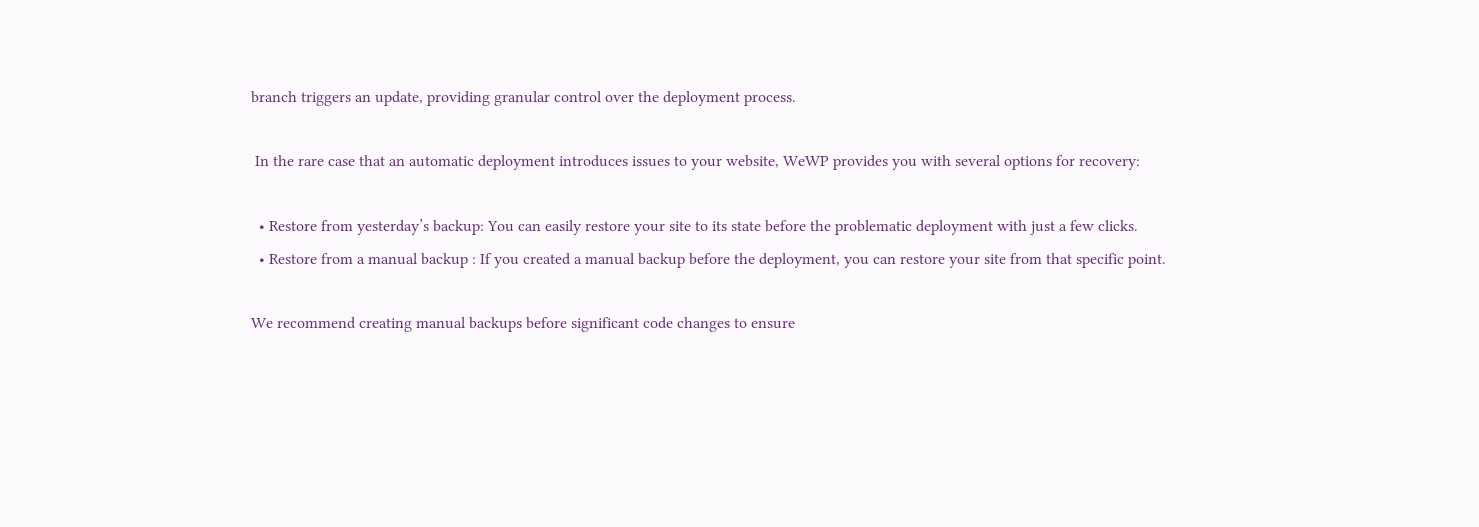branch triggers an update, providing granular control over the deployment process.

 In the rare case that an automatic deployment introduces issues to your website, WeWP provides you with several options for recovery:

  • Restore from yesterday’s backup: You can easily restore your site to its state before the problematic deployment with just a few clicks.
  • Restore from a manual backup : If you created a manual backup before the deployment, you can restore your site from that specific point.

We recommend creating manual backups before significant code changes to ensure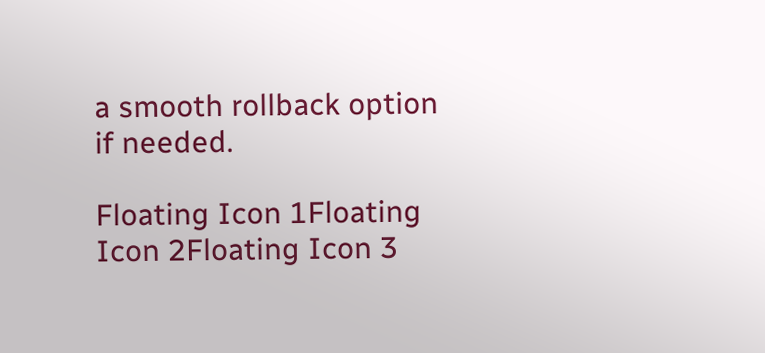a smooth rollback option if needed.

Floating Icon 1Floating Icon 2Floating Icon 3